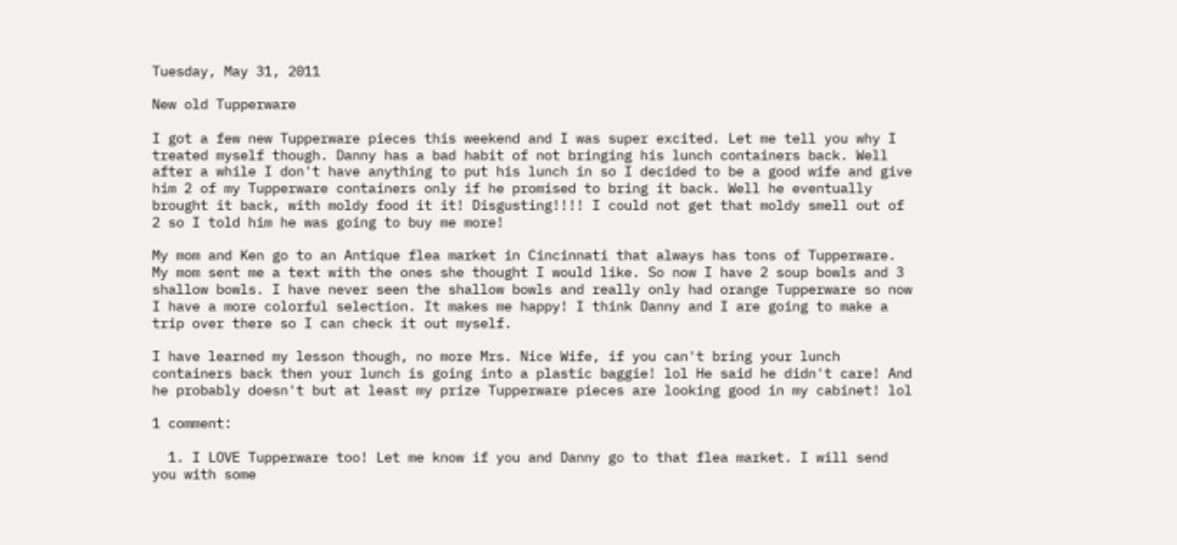Tuesday, May 31, 2011

New old Tupperware

I got a few new Tupperware pieces this weekend and I was super excited. Let me tell you why I treated myself though. Danny has a bad habit of not bringing his lunch containers back. Well after a while I don't have anything to put his lunch in so I decided to be a good wife and give him 2 of my Tupperware containers only if he promised to bring it back. Well he eventually brought it back, with moldy food it it! Disgusting!!!! I could not get that moldy smell out of 2 so I told him he was going to buy me more!

My mom and Ken go to an Antique flea market in Cincinnati that always has tons of Tupperware. My mom sent me a text with the ones she thought I would like. So now I have 2 soup bowls and 3 shallow bowls. I have never seen the shallow bowls and really only had orange Tupperware so now I have a more colorful selection. It makes me happy! I think Danny and I are going to make a trip over there so I can check it out myself.

I have learned my lesson though, no more Mrs. Nice Wife, if you can't bring your lunch containers back then your lunch is going into a plastic baggie! lol He said he didn't care! And he probably doesn't but at least my prize Tupperware pieces are looking good in my cabinet! lol

1 comment:

  1. I LOVE Tupperware too! Let me know if you and Danny go to that flea market. I will send you with some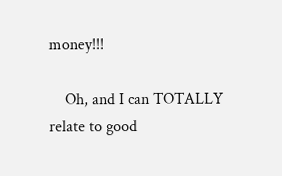money!!!

    Oh, and I can TOTALLY relate to good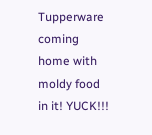Tupperware coming home with moldy food in it! YUCK!!!